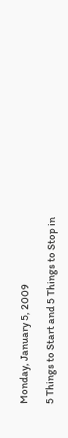Monday, January 5, 2009

5 Things to Start and 5 Things to Stop in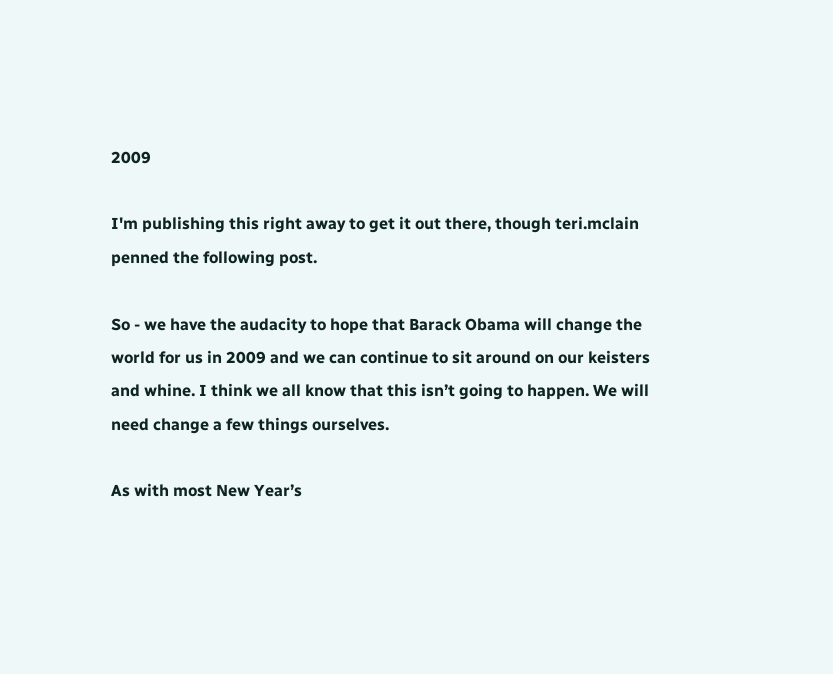2009

I'm publishing this right away to get it out there, though teri.mclain penned the following post.

So - we have the audacity to hope that Barack Obama will change the world for us in 2009 and we can continue to sit around on our keisters and whine. I think we all know that this isn’t going to happen. We will need change a few things ourselves.

As with most New Year’s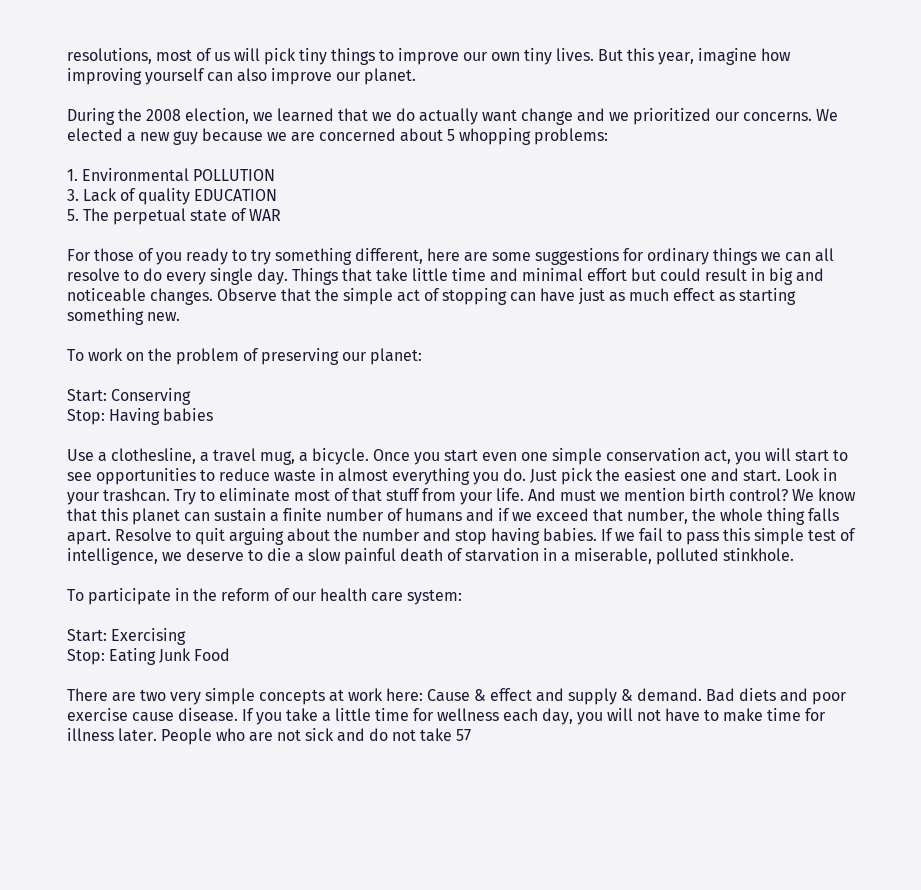resolutions, most of us will pick tiny things to improve our own tiny lives. But this year, imagine how improving yourself can also improve our planet.

During the 2008 election, we learned that we do actually want change and we prioritized our concerns. We elected a new guy because we are concerned about 5 whopping problems:

1. Environmental POLLUTION
3. Lack of quality EDUCATION
5. The perpetual state of WAR

For those of you ready to try something different, here are some suggestions for ordinary things we can all resolve to do every single day. Things that take little time and minimal effort but could result in big and noticeable changes. Observe that the simple act of stopping can have just as much effect as starting something new.

To work on the problem of preserving our planet:

Start: Conserving
Stop: Having babies

Use a clothesline, a travel mug, a bicycle. Once you start even one simple conservation act, you will start to see opportunities to reduce waste in almost everything you do. Just pick the easiest one and start. Look in your trashcan. Try to eliminate most of that stuff from your life. And must we mention birth control? We know that this planet can sustain a finite number of humans and if we exceed that number, the whole thing falls apart. Resolve to quit arguing about the number and stop having babies. If we fail to pass this simple test of intelligence, we deserve to die a slow painful death of starvation in a miserable, polluted stinkhole.

To participate in the reform of our health care system:

Start: Exercising
Stop: Eating Junk Food

There are two very simple concepts at work here: Cause & effect and supply & demand. Bad diets and poor exercise cause disease. If you take a little time for wellness each day, you will not have to make time for illness later. People who are not sick and do not take 57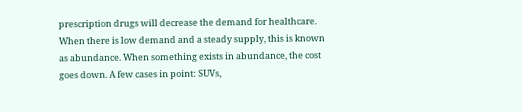prescription drugs will decrease the demand for healthcare. When there is low demand and a steady supply, this is known as abundance. When something exists in abundance, the cost goes down. A few cases in point: SUVs,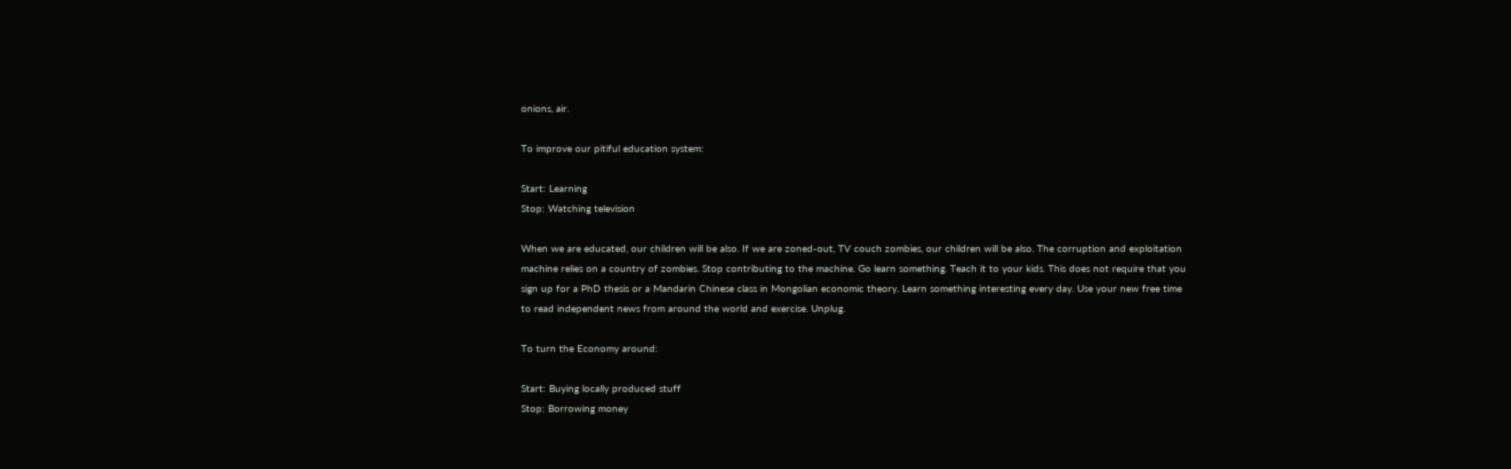onions, air.

To improve our pitiful education system:

Start: Learning
Stop: Watching television

When we are educated, our children will be also. If we are zoned-out, TV couch zombies, our children will be also. The corruption and exploitation machine relies on a country of zombies. Stop contributing to the machine. Go learn something. Teach it to your kids. This does not require that you sign up for a PhD thesis or a Mandarin Chinese class in Mongolian economic theory. Learn something interesting every day. Use your new free time to read independent news from around the world and exercise. Unplug.

To turn the Economy around:

Start: Buying locally produced stuff
Stop: Borrowing money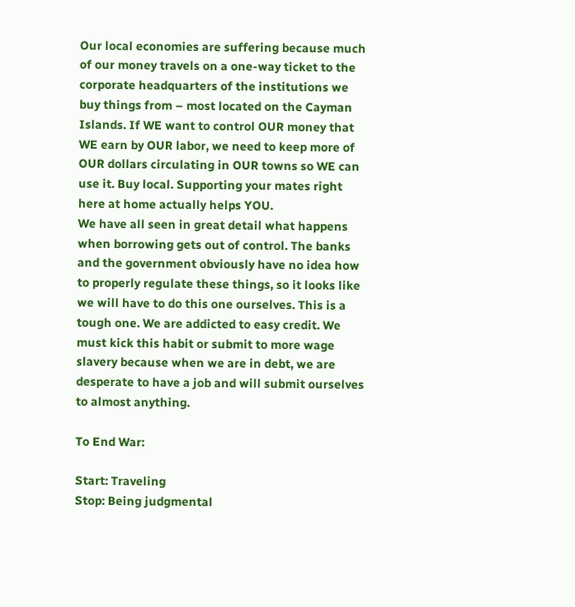Our local economies are suffering because much of our money travels on a one-way ticket to the corporate headquarters of the institutions we buy things from – most located on the Cayman Islands. If WE want to control OUR money that WE earn by OUR labor, we need to keep more of OUR dollars circulating in OUR towns so WE can use it. Buy local. Supporting your mates right here at home actually helps YOU.
We have all seen in great detail what happens when borrowing gets out of control. The banks and the government obviously have no idea how to properly regulate these things, so it looks like we will have to do this one ourselves. This is a tough one. We are addicted to easy credit. We must kick this habit or submit to more wage slavery because when we are in debt, we are desperate to have a job and will submit ourselves to almost anything.

To End War:

Start: Traveling
Stop: Being judgmental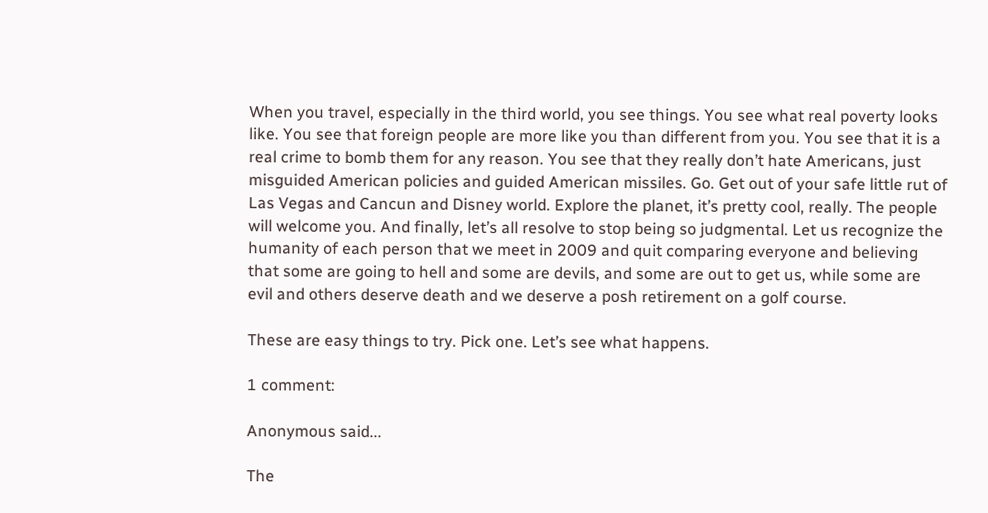When you travel, especially in the third world, you see things. You see what real poverty looks like. You see that foreign people are more like you than different from you. You see that it is a real crime to bomb them for any reason. You see that they really don’t hate Americans, just misguided American policies and guided American missiles. Go. Get out of your safe little rut of Las Vegas and Cancun and Disney world. Explore the planet, it’s pretty cool, really. The people will welcome you. And finally, let’s all resolve to stop being so judgmental. Let us recognize the humanity of each person that we meet in 2009 and quit comparing everyone and believing that some are going to hell and some are devils, and some are out to get us, while some are evil and others deserve death and we deserve a posh retirement on a golf course.

These are easy things to try. Pick one. Let’s see what happens.

1 comment:

Anonymous said...

The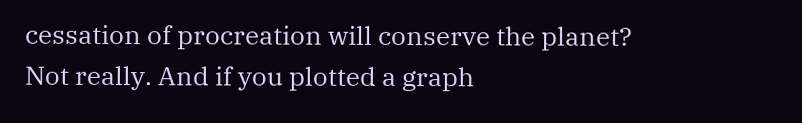cessation of procreation will conserve the planet? Not really. And if you plotted a graph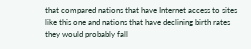that compared nations that have Internet access to sites like this one and nations that have declining birth rates they would probably fall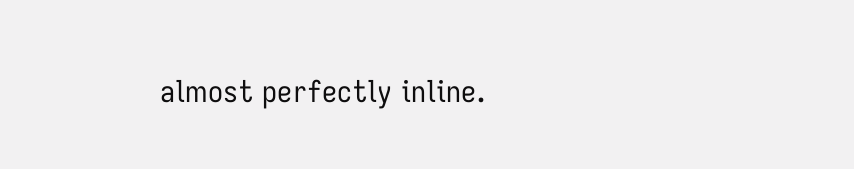almost perfectly inline.